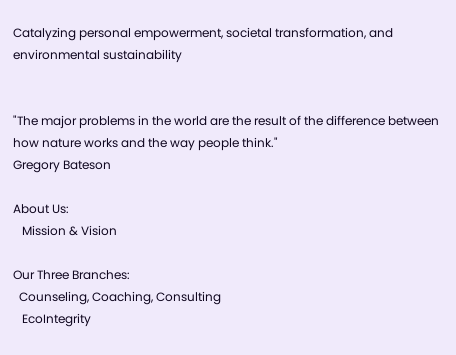Catalyzing personal empowerment, societal transformation, and environmental sustainability


"The major problems in the world are the result of the difference between how nature works and the way people think."
Gregory Bateson

About Us:
   Mission & Vision

Our Three Branches:
  Counseling, Coaching, Consulting
   EcoIntegrity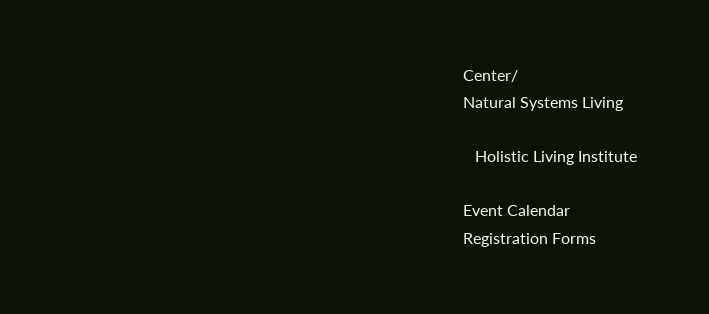Center/
Natural Systems Living

   Holistic Living Institute

Event Calendar
Registration Forms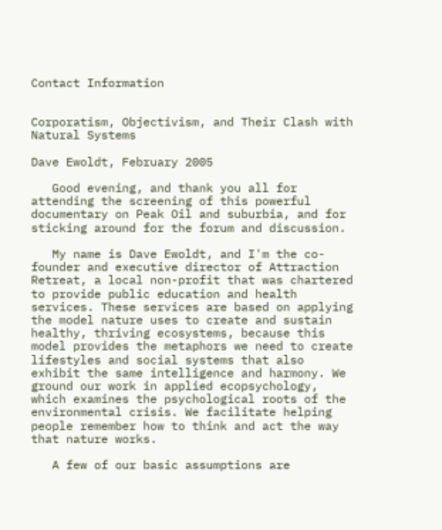Contact Information


Corporatism, Objectivism, and Their Clash with Natural Systems

Dave Ewoldt, February 2005

   Good evening, and thank you all for attending the screening of this powerful documentary on Peak Oil and suburbia, and for sticking around for the forum and discussion.

   My name is Dave Ewoldt, and I'm the co-founder and executive director of Attraction Retreat, a local non-profit that was chartered to provide public education and health services. These services are based on applying the model nature uses to create and sustain healthy, thriving ecosystems, because this model provides the metaphors we need to create lifestyles and social systems that also exhibit the same intelligence and harmony. We ground our work in applied ecopsychology, which examines the psychological roots of the environmental crisis. We facilitate helping people remember how to think and act the way that nature works.

   A few of our basic assumptions are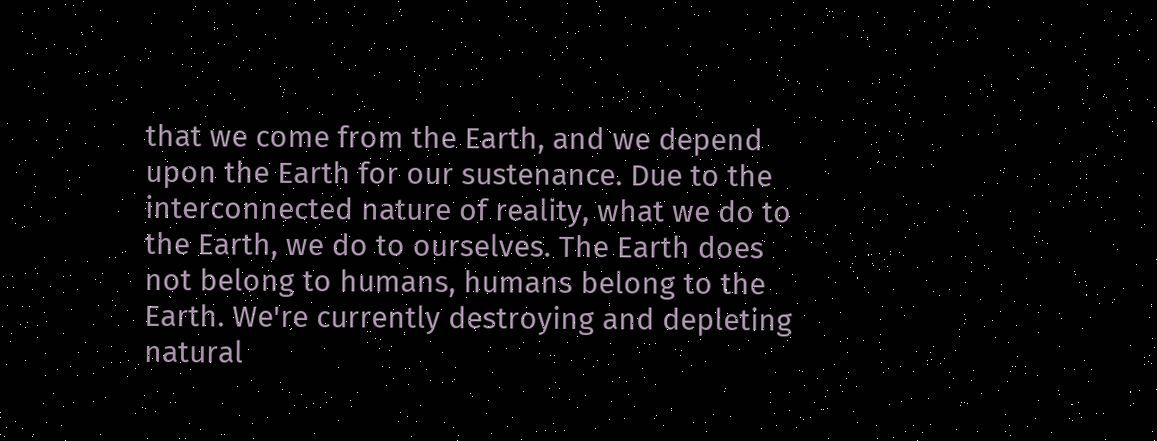that we come from the Earth, and we depend upon the Earth for our sustenance. Due to the interconnected nature of reality, what we do to the Earth, we do to ourselves. The Earth does not belong to humans, humans belong to the Earth. We're currently destroying and depleting natural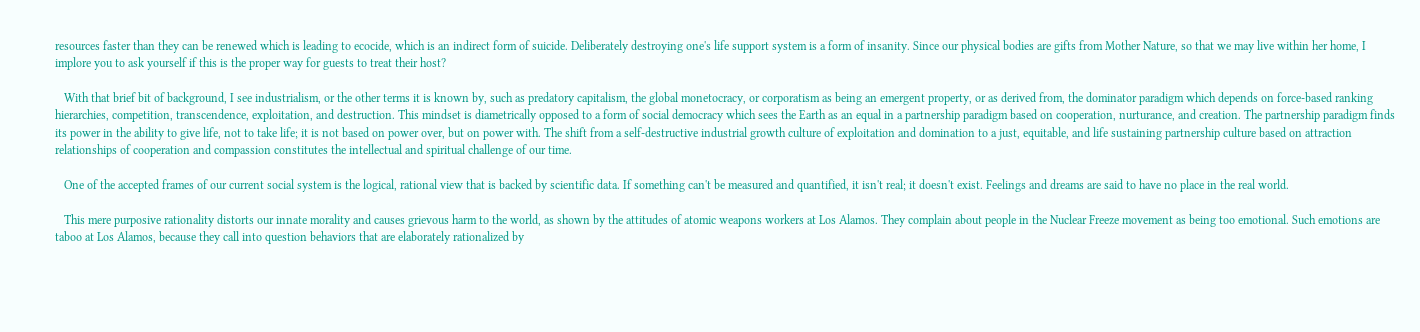resources faster than they can be renewed which is leading to ecocide, which is an indirect form of suicide. Deliberately destroying one's life support system is a form of insanity. Since our physical bodies are gifts from Mother Nature, so that we may live within her home, I implore you to ask yourself if this is the proper way for guests to treat their host?

   With that brief bit of background, I see industrialism, or the other terms it is known by, such as predatory capitalism, the global monetocracy, or corporatism as being an emergent property, or as derived from, the dominator paradigm which depends on force-based ranking hierarchies, competition, transcendence, exploitation, and destruction. This mindset is diametrically opposed to a form of social democracy which sees the Earth as an equal in a partnership paradigm based on cooperation, nurturance, and creation. The partnership paradigm finds its power in the ability to give life, not to take life; it is not based on power over, but on power with. The shift from a self-destructive industrial growth culture of exploitation and domination to a just, equitable, and life sustaining partnership culture based on attraction relationships of cooperation and compassion constitutes the intellectual and spiritual challenge of our time.

   One of the accepted frames of our current social system is the logical, rational view that is backed by scientific data. If something can't be measured and quantified, it isn't real; it doesn't exist. Feelings and dreams are said to have no place in the real world.

   This mere purposive rationality distorts our innate morality and causes grievous harm to the world, as shown by the attitudes of atomic weapons workers at Los Alamos. They complain about people in the Nuclear Freeze movement as being too emotional. Such emotions are taboo at Los Alamos, because they call into question behaviors that are elaborately rationalized by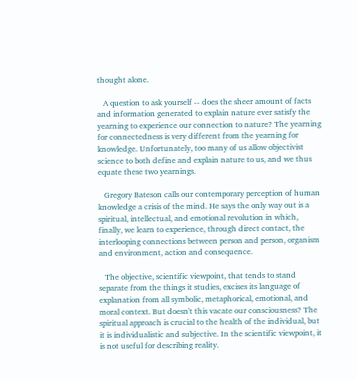thought alone.

   A question to ask yourself -- does the sheer amount of facts and information generated to explain nature ever satisfy the yearning to experience our connection to nature? The yearning for connectedness is very different from the yearning for knowledge. Unfortunately, too many of us allow objectivist science to both define and explain nature to us, and we thus equate these two yearnings.

   Gregory Bateson calls our contemporary perception of human knowledge a crisis of the mind. He says the only way out is a spiritual, intellectual, and emotional revolution in which, finally, we learn to experience, through direct contact, the interlooping connections between person and person, organism and environment, action and consequence.

   The objective, scientific viewpoint, that tends to stand separate from the things it studies, excises its language of explanation from all symbolic, metaphorical, emotional, and moral context. But doesn't this vacate our consciousness? The spiritual approach is crucial to the health of the individual, but it is individualistic and subjective. In the scientific viewpoint, it is not useful for describing reality.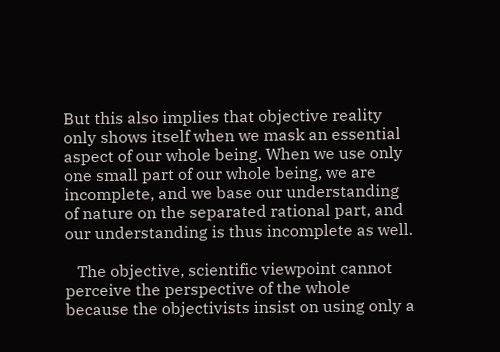But this also implies that objective reality only shows itself when we mask an essential aspect of our whole being. When we use only one small part of our whole being, we are incomplete, and we base our understanding of nature on the separated rational part, and our understanding is thus incomplete as well.

   The objective, scientific viewpoint cannot perceive the perspective of the whole because the objectivists insist on using only a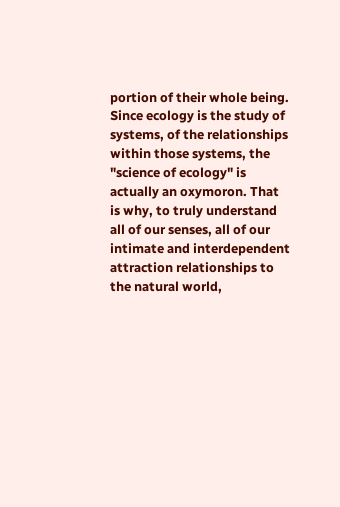portion of their whole being. Since ecology is the study of systems, of the relationships within those systems, the "science of ecology" is actually an oxymoron. That is why, to truly understand all of our senses, all of our intimate and interdependent attraction relationships to the natural world,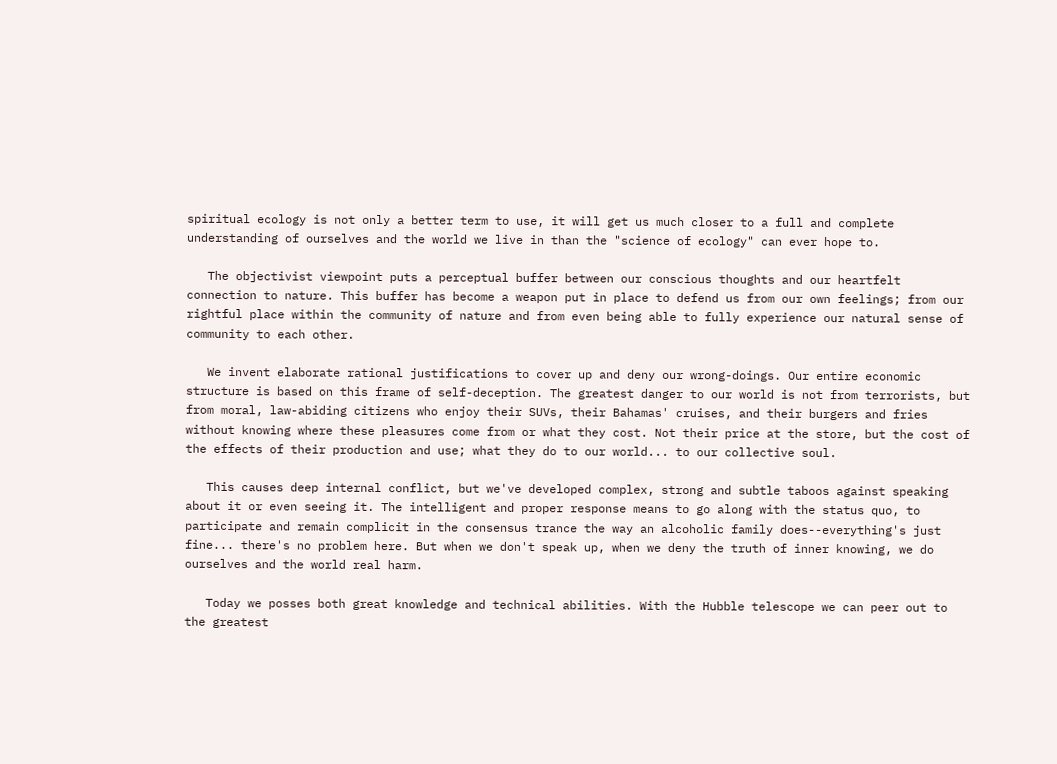spiritual ecology is not only a better term to use, it will get us much closer to a full and complete understanding of ourselves and the world we live in than the "science of ecology" can ever hope to.

   The objectivist viewpoint puts a perceptual buffer between our conscious thoughts and our heartfelt connection to nature. This buffer has become a weapon put in place to defend us from our own feelings; from our rightful place within the community of nature and from even being able to fully experience our natural sense of community to each other.

   We invent elaborate rational justifications to cover up and deny our wrong-doings. Our entire economic structure is based on this frame of self-deception. The greatest danger to our world is not from terrorists, but from moral, law-abiding citizens who enjoy their SUVs, their Bahamas' cruises, and their burgers and fries without knowing where these pleasures come from or what they cost. Not their price at the store, but the cost of the effects of their production and use; what they do to our world... to our collective soul.

   This causes deep internal conflict, but we've developed complex, strong and subtle taboos against speaking about it or even seeing it. The intelligent and proper response means to go along with the status quo, to participate and remain complicit in the consensus trance the way an alcoholic family does--everything's just fine... there's no problem here. But when we don't speak up, when we deny the truth of inner knowing, we do ourselves and the world real harm.

   Today we posses both great knowledge and technical abilities. With the Hubble telescope we can peer out to the greatest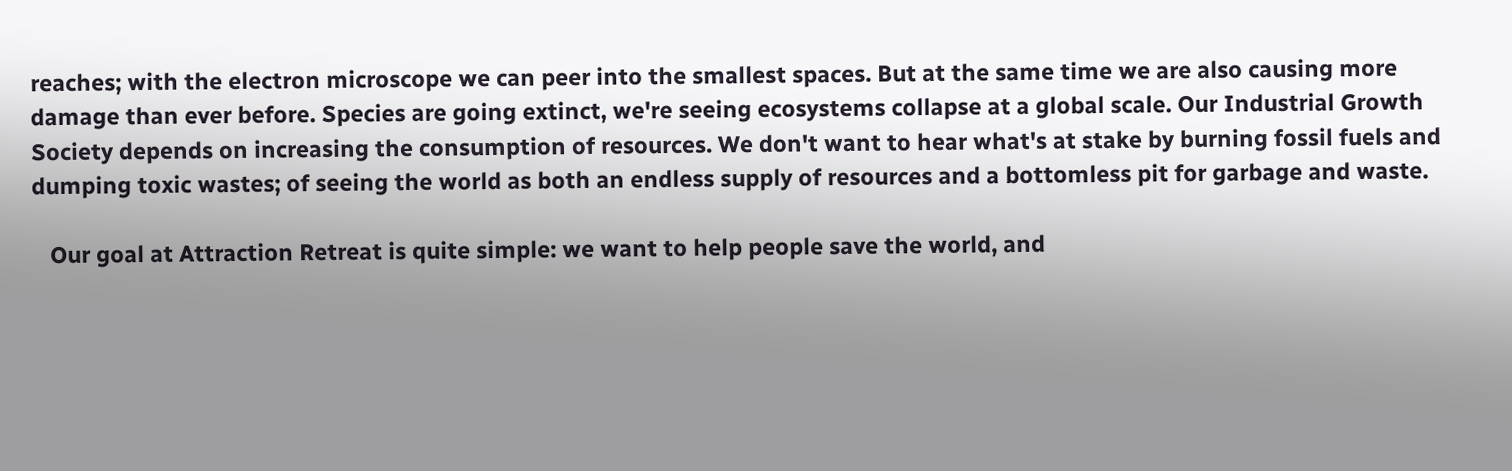reaches; with the electron microscope we can peer into the smallest spaces. But at the same time we are also causing more damage than ever before. Species are going extinct, we're seeing ecosystems collapse at a global scale. Our Industrial Growth Society depends on increasing the consumption of resources. We don't want to hear what's at stake by burning fossil fuels and dumping toxic wastes; of seeing the world as both an endless supply of resources and a bottomless pit for garbage and waste.

   Our goal at Attraction Retreat is quite simple: we want to help people save the world, and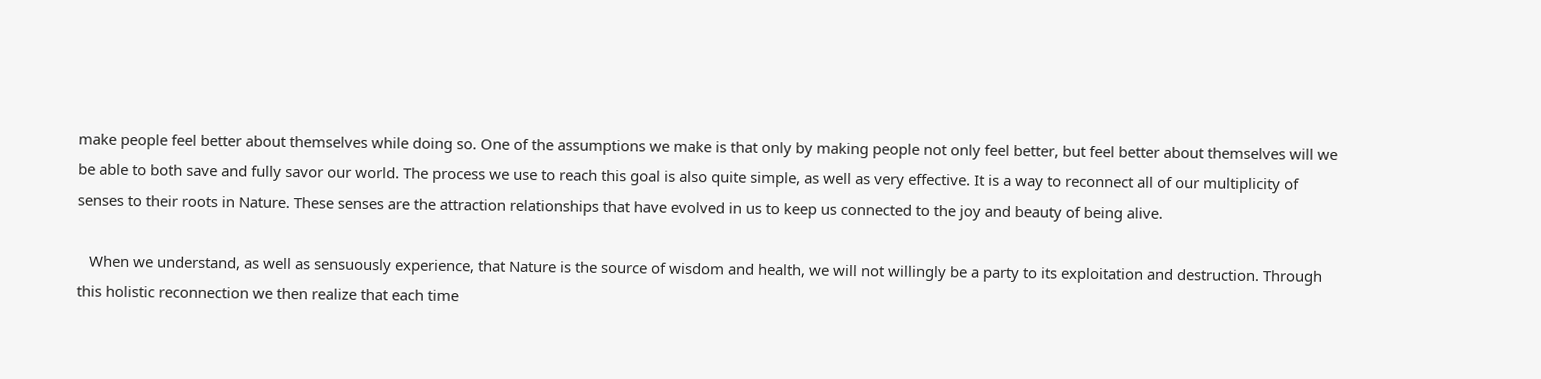make people feel better about themselves while doing so. One of the assumptions we make is that only by making people not only feel better, but feel better about themselves will we be able to both save and fully savor our world. The process we use to reach this goal is also quite simple, as well as very effective. It is a way to reconnect all of our multiplicity of senses to their roots in Nature. These senses are the attraction relationships that have evolved in us to keep us connected to the joy and beauty of being alive.

   When we understand, as well as sensuously experience, that Nature is the source of wisdom and health, we will not willingly be a party to its exploitation and destruction. Through this holistic reconnection we then realize that each time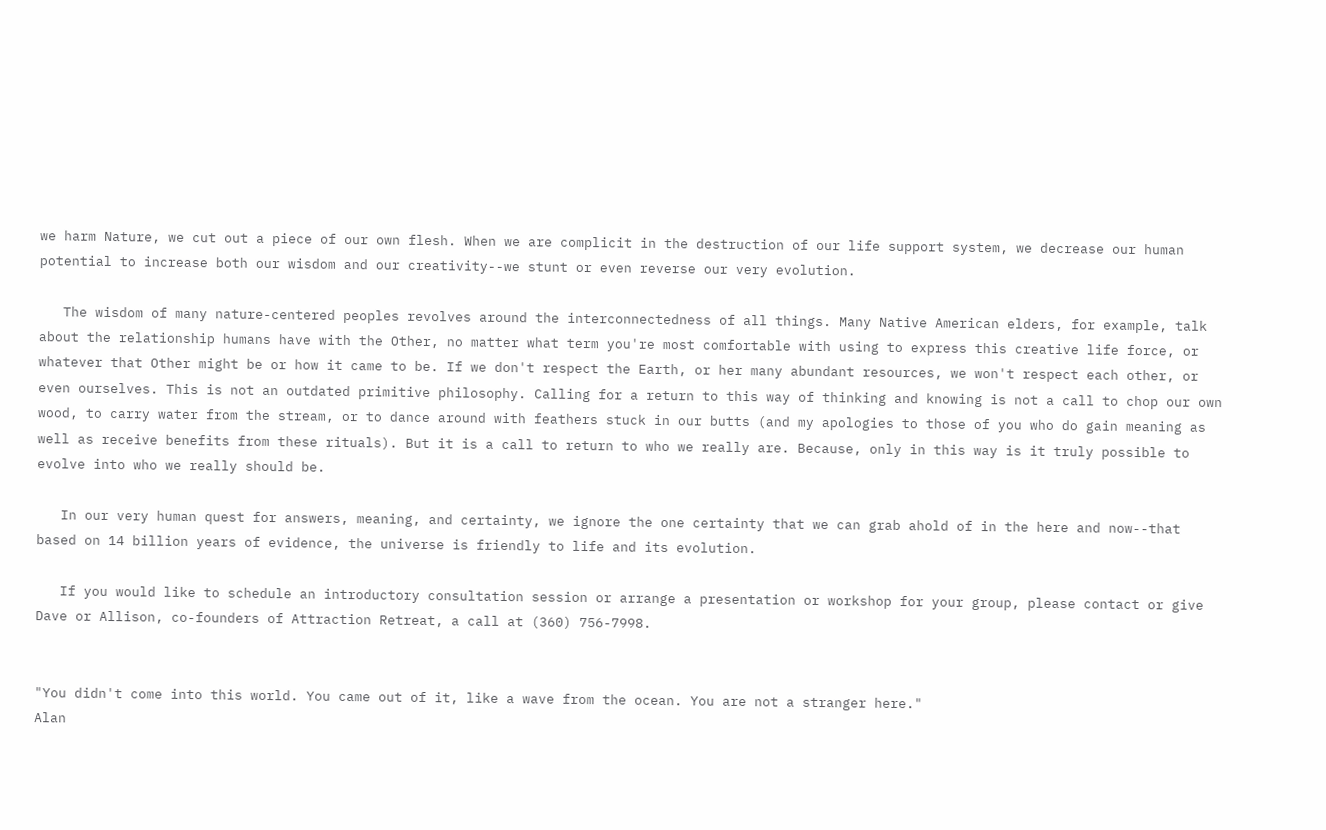we harm Nature, we cut out a piece of our own flesh. When we are complicit in the destruction of our life support system, we decrease our human potential to increase both our wisdom and our creativity--we stunt or even reverse our very evolution.

   The wisdom of many nature-centered peoples revolves around the interconnectedness of all things. Many Native American elders, for example, talk about the relationship humans have with the Other, no matter what term you're most comfortable with using to express this creative life force, or whatever that Other might be or how it came to be. If we don't respect the Earth, or her many abundant resources, we won't respect each other, or even ourselves. This is not an outdated primitive philosophy. Calling for a return to this way of thinking and knowing is not a call to chop our own wood, to carry water from the stream, or to dance around with feathers stuck in our butts (and my apologies to those of you who do gain meaning as well as receive benefits from these rituals). But it is a call to return to who we really are. Because, only in this way is it truly possible to evolve into who we really should be.

   In our very human quest for answers, meaning, and certainty, we ignore the one certainty that we can grab ahold of in the here and now--that based on 14 billion years of evidence, the universe is friendly to life and its evolution.

   If you would like to schedule an introductory consultation session or arrange a presentation or workshop for your group, please contact or give Dave or Allison, co-founders of Attraction Retreat, a call at (360) 756-7998.


"You didn't come into this world. You came out of it, like a wave from the ocean. You are not a stranger here."
Alan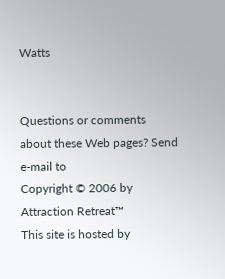Watts


Questions or comments about these Web pages? Send e-mail to
Copyright © 2006 by Attraction Retreat™
This site is hosted by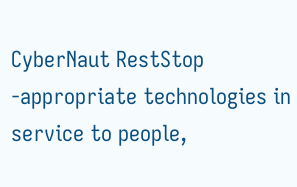CyberNaut RestStop
-appropriate technologies in service to people,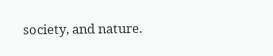society, and nature.